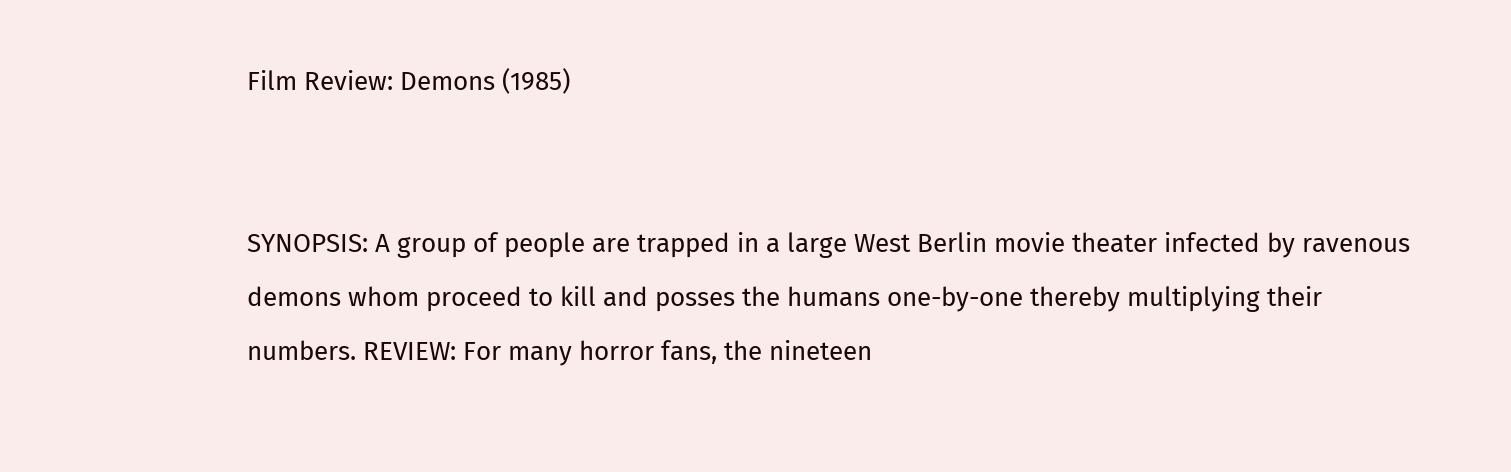Film Review: Demons (1985)


SYNOPSIS: A group of people are trapped in a large West Berlin movie theater infected by ravenous demons whom proceed to kill and posses the humans one-by-one thereby multiplying their numbers. REVIEW: For many horror fans, the nineteen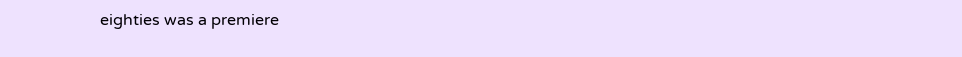eighties was a premiere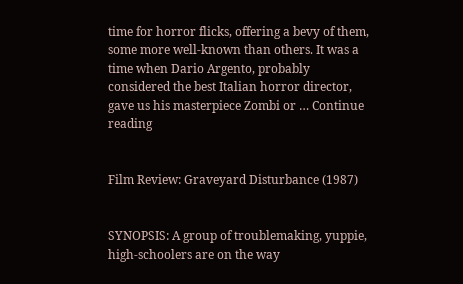time for horror flicks, offering a bevy of them, some more well-known than others. It was a time when Dario Argento, probably considered the best Italian horror director, gave us his masterpiece Zombi or … Continue reading


Film Review: Graveyard Disturbance (1987)


SYNOPSIS: A group of troublemaking, yuppie, high-schoolers are on the way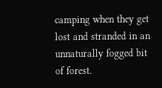camping when they get lost and stranded in an unnaturally fogged bit of forest.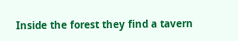Inside the forest they find a tavern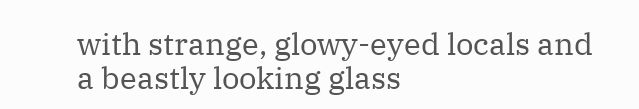with strange, glowy-eyed locals and a beastly looking glass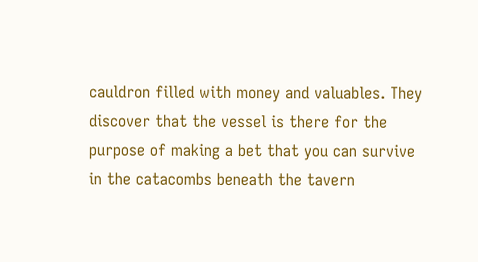cauldron filled with money and valuables. They discover that the vessel is there for the purpose of making a bet that you can survive in the catacombs beneath the tavern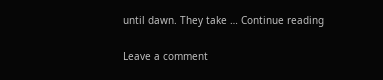until dawn. They take … Continue reading

Leave a comment